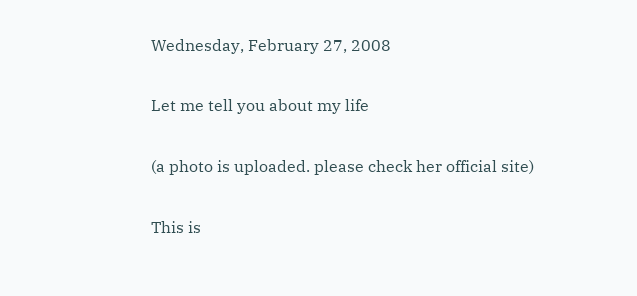Wednesday, February 27, 2008

Let me tell you about my life

(a photo is uploaded. please check her official site)

This is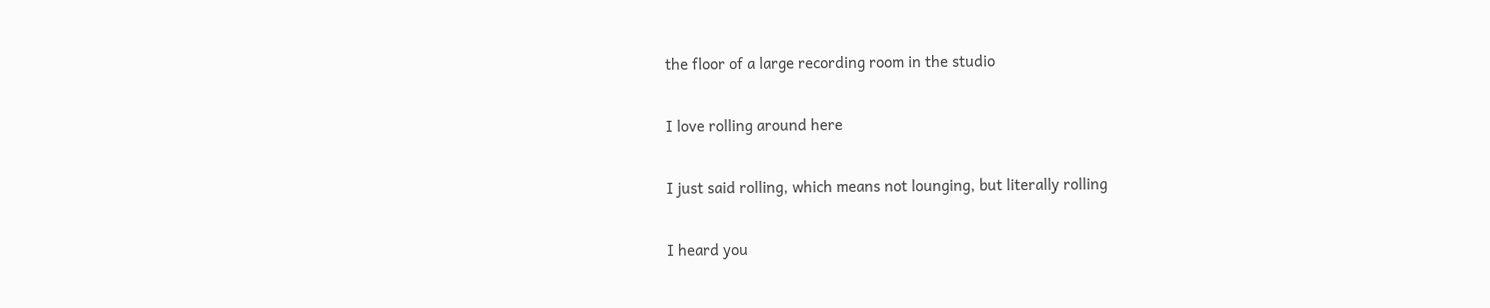the floor of a large recording room in the studio

I love rolling around here

I just said rolling, which means not lounging, but literally rolling

I heard you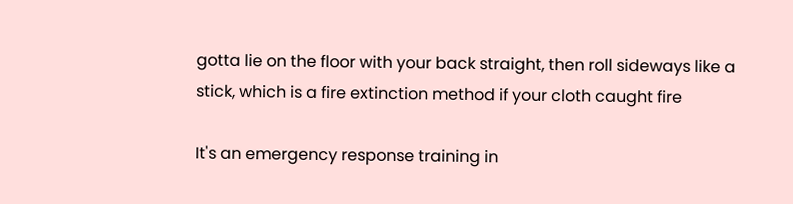gotta lie on the floor with your back straight, then roll sideways like a stick, which is a fire extinction method if your cloth caught fire

It's an emergency response training in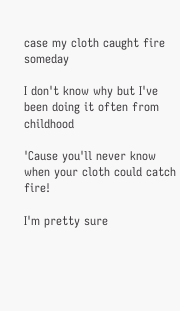case my cloth caught fire someday

I don't know why but I've been doing it often from childhood

'Cause you'll never know when your cloth could catch fire!

I'm pretty sure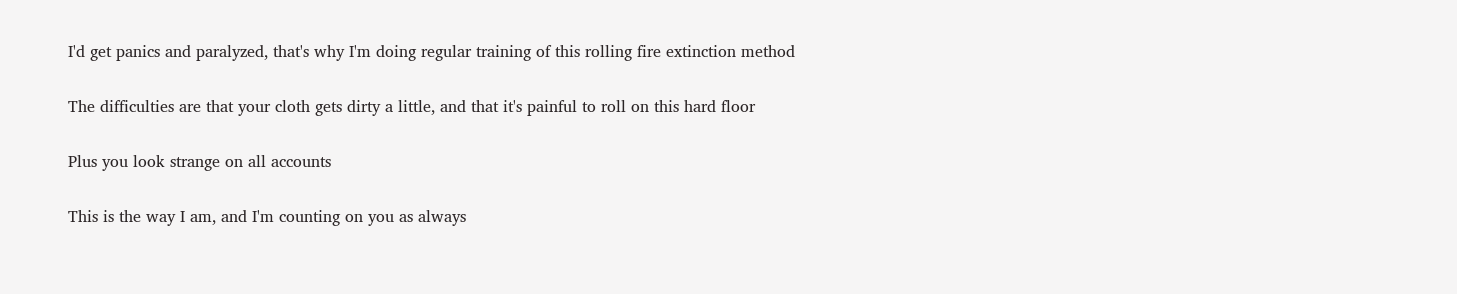I'd get panics and paralyzed, that's why I'm doing regular training of this rolling fire extinction method

The difficulties are that your cloth gets dirty a little, and that it's painful to roll on this hard floor

Plus you look strange on all accounts

This is the way I am, and I'm counting on you as always